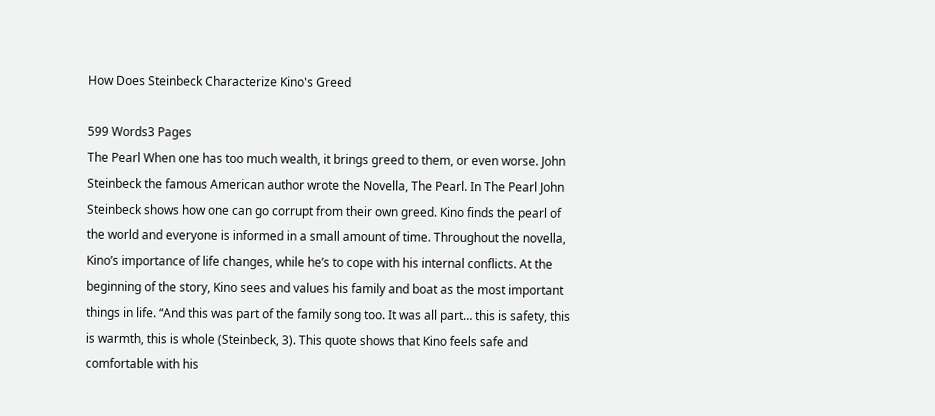How Does Steinbeck Characterize Kino's Greed

599 Words3 Pages
The Pearl When one has too much wealth, it brings greed to them, or even worse. John Steinbeck the famous American author wrote the Novella, The Pearl. In The Pearl John Steinbeck shows how one can go corrupt from their own greed. Kino finds the pearl of the world and everyone is informed in a small amount of time. Throughout the novella, Kino’s importance of life changes, while he’s to cope with his internal conflicts. At the beginning of the story, Kino sees and values his family and boat as the most important things in life. “And this was part of the family song too. It was all part… this is safety, this is warmth, this is whole (Steinbeck, 3). This quote shows that Kino feels safe and comfortable with his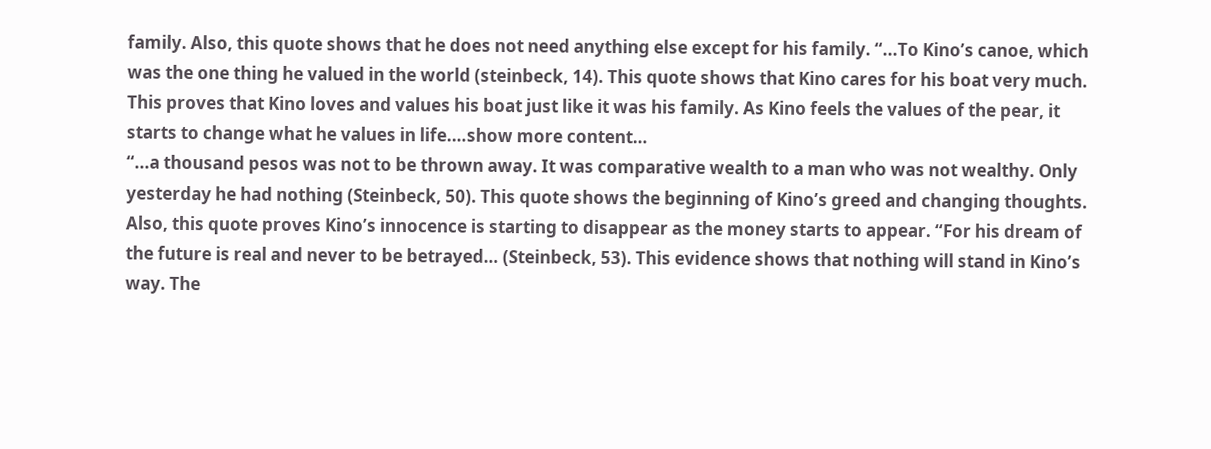family. Also, this quote shows that he does not need anything else except for his family. “...To Kino’s canoe, which was the one thing he valued in the world (steinbeck, 14). This quote shows that Kino cares for his boat very much. This proves that Kino loves and values his boat just like it was his family. As Kino feels the values of the pear, it starts to change what he values in life.…show more content…
“...a thousand pesos was not to be thrown away. It was comparative wealth to a man who was not wealthy. Only yesterday he had nothing (Steinbeck, 50). This quote shows the beginning of Kino’s greed and changing thoughts. Also, this quote proves Kino’s innocence is starting to disappear as the money starts to appear. “For his dream of the future is real and never to be betrayed… (Steinbeck, 53). This evidence shows that nothing will stand in Kino’s way. The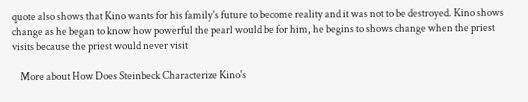quote also shows that Kino wants for his family's future to become reality and it was not to be destroyed. Kino shows change as he began to know how powerful the pearl would be for him, he begins to shows change when the priest visits because the priest would never visit

    More about How Does Steinbeck Characterize Kino's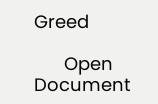Greed

      Open Document